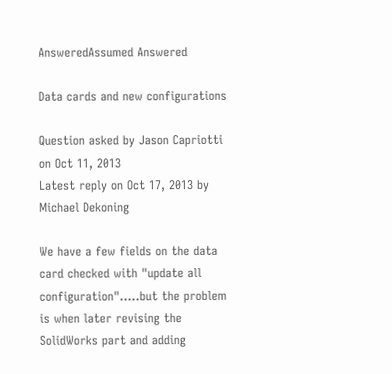AnsweredAssumed Answered

Data cards and new configurations

Question asked by Jason Capriotti on Oct 11, 2013
Latest reply on Oct 17, 2013 by Michael Dekoning

We have a few fields on the data card checked with "update all configuration".....but the problem is when later revising the SolidWorks part and adding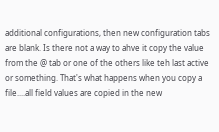additional configurations, then new configuration tabs are blank. Is there not a way to ahve it copy the value from the @ tab or one of the others like teh last active or something. That's what happens when you copy a file....all field values are copied in the new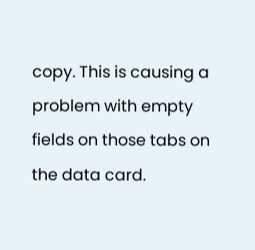copy. This is causing a problem with empty fields on those tabs on the data card.